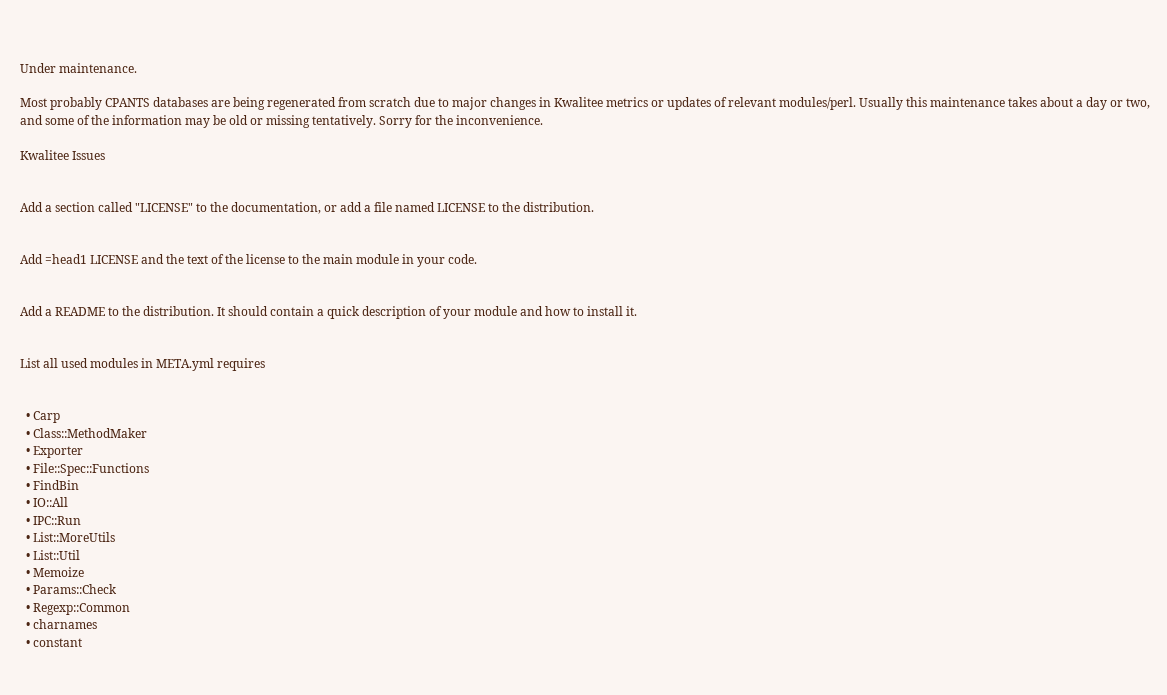Under maintenance.

Most probably CPANTS databases are being regenerated from scratch due to major changes in Kwalitee metrics or updates of relevant modules/perl. Usually this maintenance takes about a day or two, and some of the information may be old or missing tentatively. Sorry for the inconvenience.

Kwalitee Issues


Add a section called "LICENSE" to the documentation, or add a file named LICENSE to the distribution.


Add =head1 LICENSE and the text of the license to the main module in your code.


Add a README to the distribution. It should contain a quick description of your module and how to install it.


List all used modules in META.yml requires


  • Carp
  • Class::MethodMaker
  • Exporter
  • File::Spec::Functions
  • FindBin
  • IO::All
  • IPC::Run
  • List::MoreUtils
  • List::Util
  • Memoize
  • Params::Check
  • Regexp::Common
  • charnames
  • constant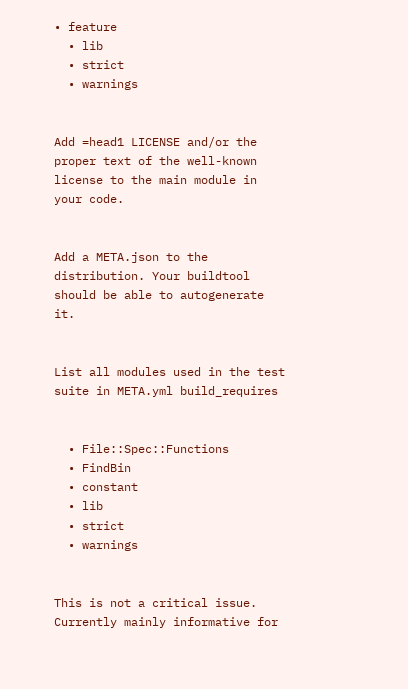• feature
  • lib
  • strict
  • warnings


Add =head1 LICENSE and/or the proper text of the well-known license to the main module in your code.


Add a META.json to the distribution. Your buildtool should be able to autogenerate it.


List all modules used in the test suite in META.yml build_requires


  • File::Spec::Functions
  • FindBin
  • constant
  • lib
  • strict
  • warnings


This is not a critical issue. Currently mainly informative for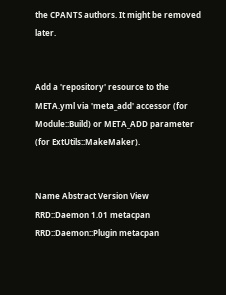the CPANTS authors. It might be removed later.


Add a 'repository' resource to the META.yml via 'meta_add' accessor (for Module::Build) or META_ADD parameter (for ExtUtils::MakeMaker).


Name Abstract Version View
RRD::Daemon 1.01 metacpan
RRD::Daemon::Plugin metacpan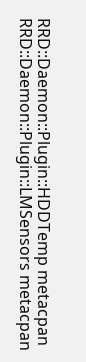RRD::Daemon::Plugin::HDDTemp metacpan
RRD::Daemon::Plugin::LMSensors metacpan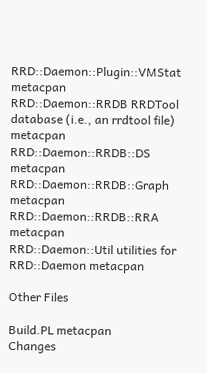RRD::Daemon::Plugin::VMStat metacpan
RRD::Daemon::RRDB RRDTool database (i.e., an rrdtool file) metacpan
RRD::Daemon::RRDB::DS metacpan
RRD::Daemon::RRDB::Graph metacpan
RRD::Daemon::RRDB::RRA metacpan
RRD::Daemon::Util utilities for RRD::Daemon metacpan

Other Files

Build.PL metacpan
Changes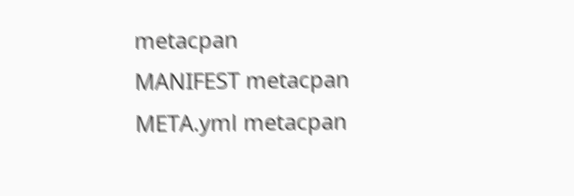metacpan
MANIFEST metacpan
META.yml metacpan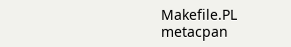Makefile.PL metacpan